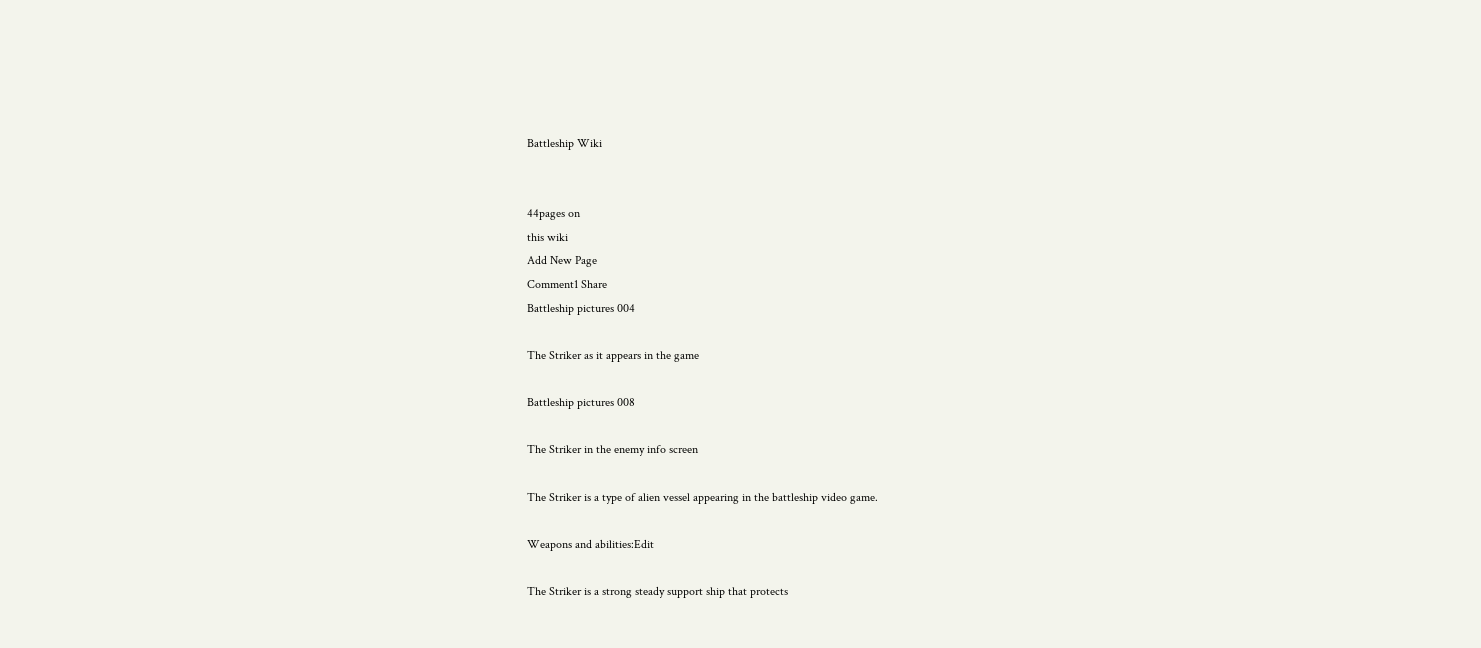Battleship Wiki


44pages on
this wiki
Add New Page
Comment1 Share
Battleship pictures 004

The Striker as it appears in the game

Battleship pictures 008

The Striker in the enemy info screen

The Striker is a type of alien vessel appearing in the battleship video game.

Weapons and abilities:Edit

The Striker is a strong steady support ship that protects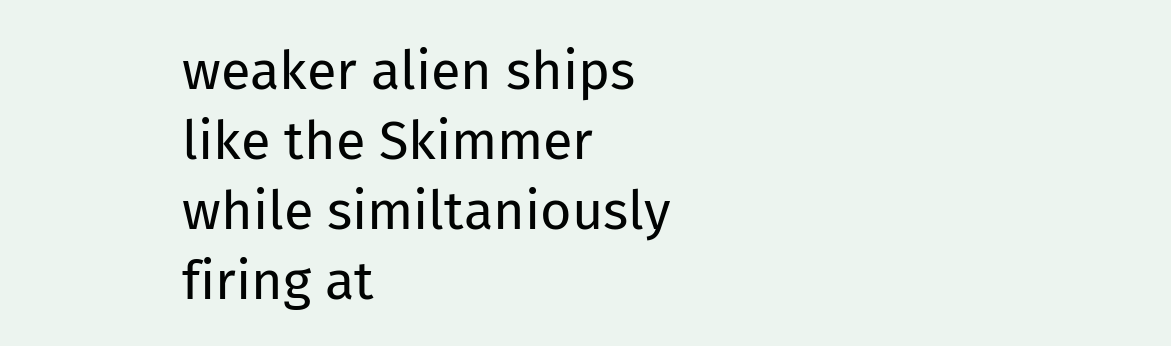weaker alien ships like the Skimmer while similtaniously firing at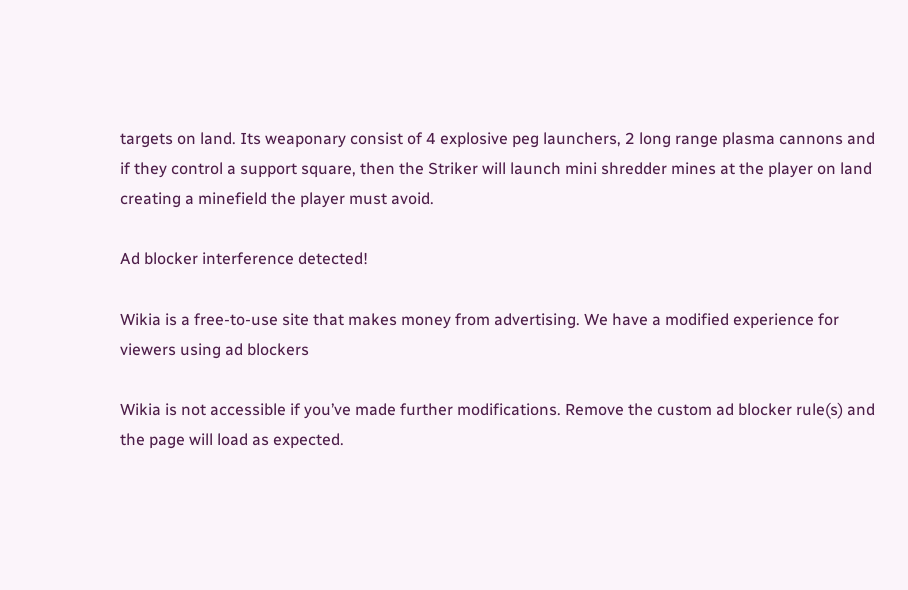targets on land. Its weaponary consist of 4 explosive peg launchers, 2 long range plasma cannons and if they control a support square, then the Striker will launch mini shredder mines at the player on land creating a minefield the player must avoid.

Ad blocker interference detected!

Wikia is a free-to-use site that makes money from advertising. We have a modified experience for viewers using ad blockers

Wikia is not accessible if you’ve made further modifications. Remove the custom ad blocker rule(s) and the page will load as expected.